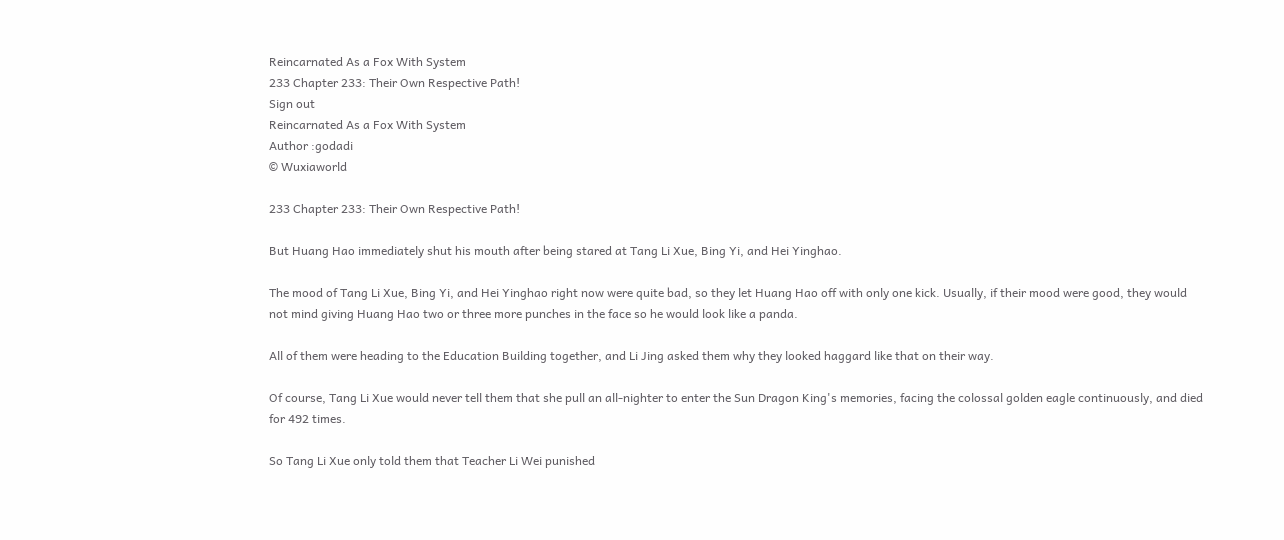Reincarnated As a Fox With System
233 Chapter 233: Their Own Respective Path!
Sign out
Reincarnated As a Fox With System
Author :godadi
© Wuxiaworld

233 Chapter 233: Their Own Respective Path!

But Huang Hao immediately shut his mouth after being stared at Tang Li Xue, Bing Yi, and Hei Yinghao.

The mood of Tang Li Xue, Bing Yi, and Hei Yinghao right now were quite bad, so they let Huang Hao off with only one kick. Usually, if their mood were good, they would not mind giving Huang Hao two or three more punches in the face so he would look like a panda.

All of them were heading to the Education Building together, and Li Jing asked them why they looked haggard like that on their way.

Of course, Tang Li Xue would never tell them that she pull an all-nighter to enter the Sun Dragon King's memories, facing the colossal golden eagle continuously, and died for 492 times.

So Tang Li Xue only told them that Teacher Li Wei punished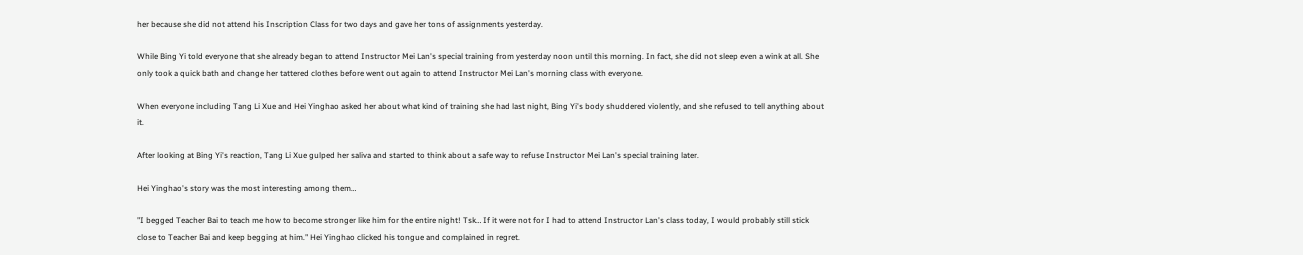her because she did not attend his Inscription Class for two days and gave her tons of assignments yesterday.

While Bing Yi told everyone that she already began to attend Instructor Mei Lan's special training from yesterday noon until this morning. In fact, she did not sleep even a wink at all. She only took a quick bath and change her tattered clothes before went out again to attend Instructor Mei Lan's morning class with everyone.

When everyone including Tang Li Xue and Hei Yinghao asked her about what kind of training she had last night, Bing Yi's body shuddered violently, and she refused to tell anything about it.

After looking at Bing Yi's reaction, Tang Li Xue gulped her saliva and started to think about a safe way to refuse Instructor Mei Lan's special training later.

Hei Yinghao's story was the most interesting among them…

"I begged Teacher Bai to teach me how to become stronger like him for the entire night! Tsk… If it were not for I had to attend Instructor Lan's class today, I would probably still stick close to Teacher Bai and keep begging at him." Hei Yinghao clicked his tongue and complained in regret.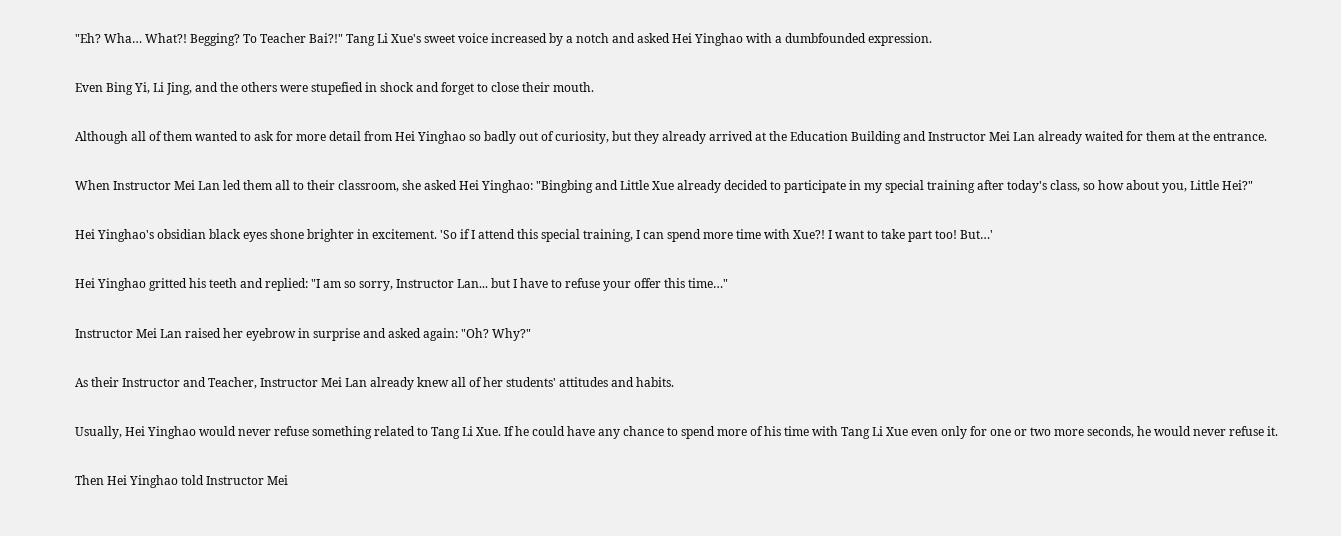"Eh? Wha… What?! Begging? To Teacher Bai?!" Tang Li Xue's sweet voice increased by a notch and asked Hei Yinghao with a dumbfounded expression.

Even Bing Yi, Li Jing, and the others were stupefied in shock and forget to close their mouth.

Although all of them wanted to ask for more detail from Hei Yinghao so badly out of curiosity, but they already arrived at the Education Building and Instructor Mei Lan already waited for them at the entrance.

When Instructor Mei Lan led them all to their classroom, she asked Hei Yinghao: "Bingbing and Little Xue already decided to participate in my special training after today's class, so how about you, Little Hei?"

Hei Yinghao's obsidian black eyes shone brighter in excitement. 'So if I attend this special training, I can spend more time with Xue?! I want to take part too! But…'

Hei Yinghao gritted his teeth and replied: "I am so sorry, Instructor Lan... but I have to refuse your offer this time…"

Instructor Mei Lan raised her eyebrow in surprise and asked again: "Oh? Why?"

As their Instructor and Teacher, Instructor Mei Lan already knew all of her students' attitudes and habits.

Usually, Hei Yinghao would never refuse something related to Tang Li Xue. If he could have any chance to spend more of his time with Tang Li Xue even only for one or two more seconds, he would never refuse it.

Then Hei Yinghao told Instructor Mei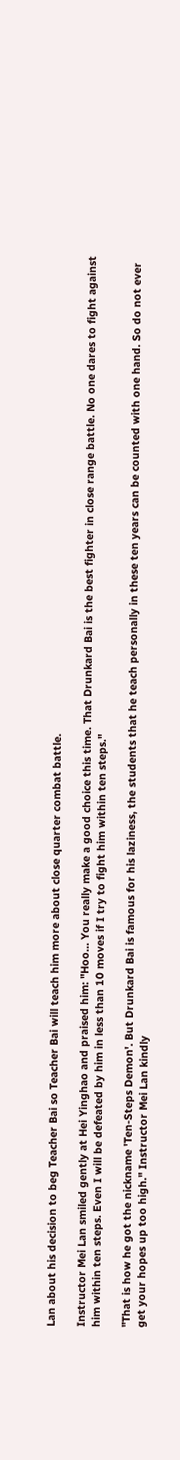Lan about his decision to beg Teacher Bai so Teacher Bai will teach him more about close quarter combat battle.

Instructor Mei Lan smiled gently at Hei Yinghao and praised him: "Hoo… You really make a good choice this time. That Drunkard Bai is the best fighter in close range battle. No one dares to fight against him within ten steps. Even I will be defeated by him in less than 10 moves if I try to fight him within ten steps."

"That is how he got the nickname 'Ten-Steps Demon'. But Drunkard Bai is famous for his laziness, the students that he teach personally in these ten years can be counted with one hand. So do not ever get your hopes up too high." Instructor Mei Lan kindly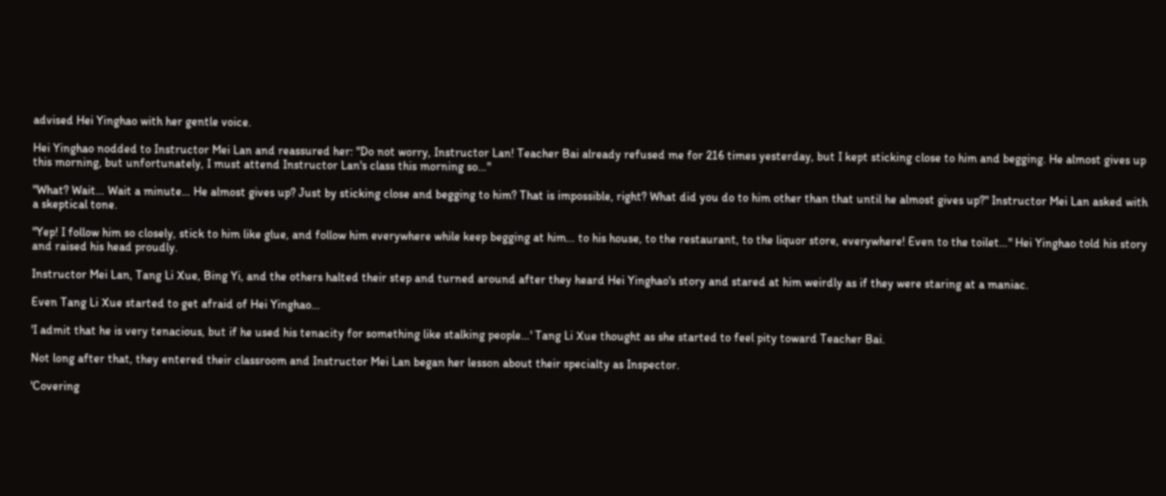advised Hei Yinghao with her gentle voice.

Hei Yinghao nodded to Instructor Mei Lan and reassured her: "Do not worry, Instructor Lan! Teacher Bai already refused me for 216 times yesterday, but I kept sticking close to him and begging. He almost gives up this morning, but unfortunately, I must attend Instructor Lan's class this morning so…"

"What? Wait… Wait a minute… He almost gives up? Just by sticking close and begging to him? That is impossible, right? What did you do to him other than that until he almost gives up?" Instructor Mei Lan asked with a skeptical tone.

"Yep! I follow him so closely, stick to him like glue, and follow him everywhere while keep begging at him… to his house, to the restaurant, to the liquor store, everywhere! Even to the toilet…" Hei Yinghao told his story and raised his head proudly.

Instructor Mei Lan, Tang Li Xue, Bing Yi, and the others halted their step and turned around after they heard Hei Yinghao's story and stared at him weirdly as if they were staring at a maniac.

Even Tang Li Xue started to get afraid of Hei Yinghao…

'I admit that he is very tenacious, but if he used his tenacity for something like stalking people…' Tang Li Xue thought as she started to feel pity toward Teacher Bai.

Not long after that, they entered their classroom and Instructor Mei Lan began her lesson about their specialty as Inspector.

'Covering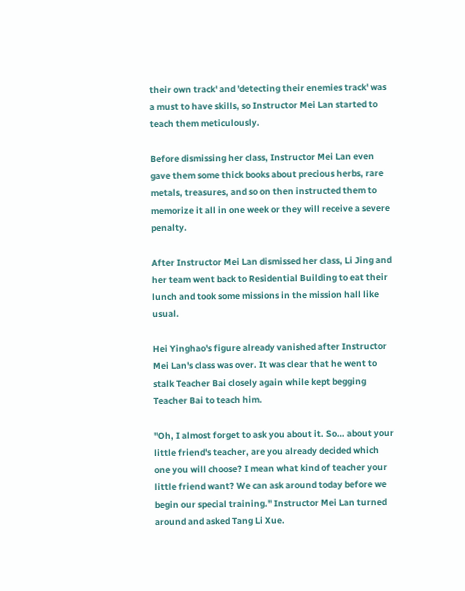their own track' and 'detecting their enemies track' was a must to have skills, so Instructor Mei Lan started to teach them meticulously.

Before dismissing her class, Instructor Mei Lan even gave them some thick books about precious herbs, rare metals, treasures, and so on then instructed them to memorize it all in one week or they will receive a severe penalty.

After Instructor Mei Lan dismissed her class, Li Jing and her team went back to Residential Building to eat their lunch and took some missions in the mission hall like usual.

Hei Yinghao's figure already vanished after Instructor Mei Lan's class was over. It was clear that he went to stalk Teacher Bai closely again while kept begging Teacher Bai to teach him.

"Oh, I almost forget to ask you about it. So… about your little friend's teacher, are you already decided which one you will choose? I mean what kind of teacher your little friend want? We can ask around today before we begin our special training." Instructor Mei Lan turned around and asked Tang Li Xue.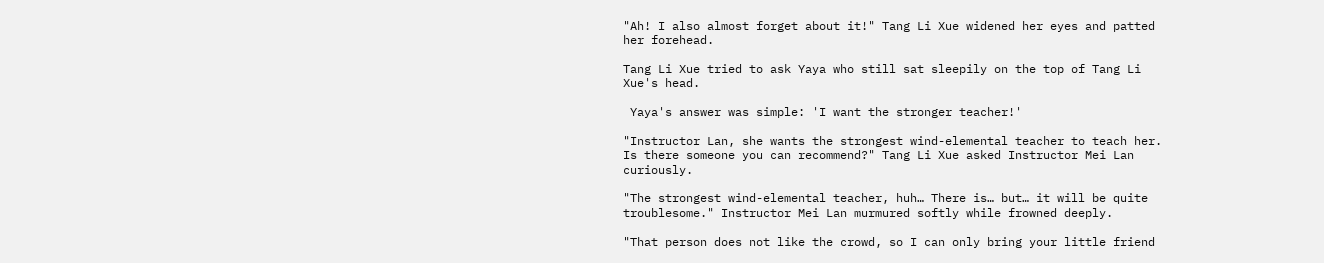"Ah! I also almost forget about it!" Tang Li Xue widened her eyes and patted her forehead.

Tang Li Xue tried to ask Yaya who still sat sleepily on the top of Tang Li Xue's head.

 Yaya's answer was simple: 'I want the stronger teacher!'

"Instructor Lan, she wants the strongest wind-elemental teacher to teach her. Is there someone you can recommend?" Tang Li Xue asked Instructor Mei Lan curiously.

"The strongest wind-elemental teacher, huh… There is… but… it will be quite troublesome." Instructor Mei Lan murmured softly while frowned deeply.

"That person does not like the crowd, so I can only bring your little friend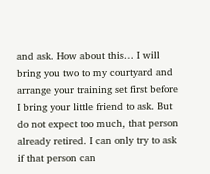and ask. How about this… I will bring you two to my courtyard and arrange your training set first before I bring your little friend to ask. But do not expect too much, that person already retired. I can only try to ask if that person can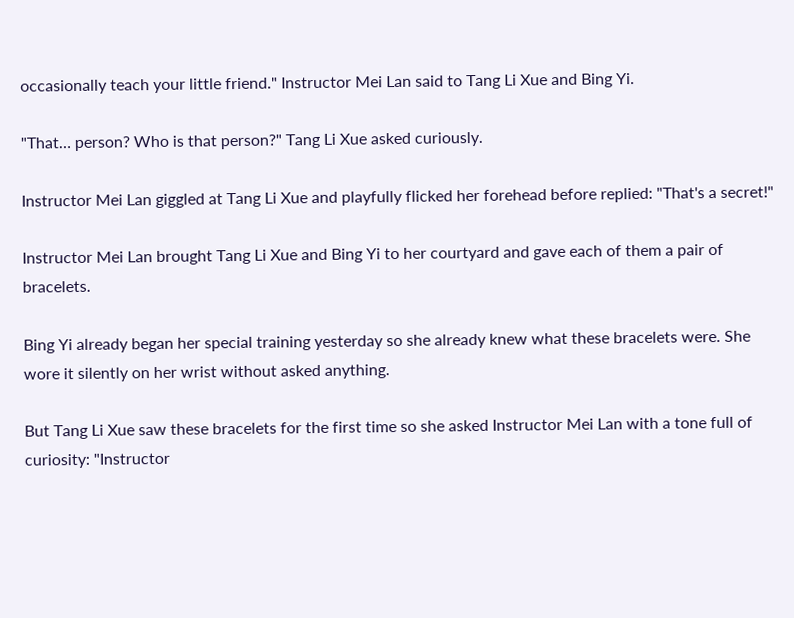occasionally teach your little friend." Instructor Mei Lan said to Tang Li Xue and Bing Yi.

"That… person? Who is that person?" Tang Li Xue asked curiously.

Instructor Mei Lan giggled at Tang Li Xue and playfully flicked her forehead before replied: "That's a secret!"

Instructor Mei Lan brought Tang Li Xue and Bing Yi to her courtyard and gave each of them a pair of bracelets.

Bing Yi already began her special training yesterday so she already knew what these bracelets were. She wore it silently on her wrist without asked anything.

But Tang Li Xue saw these bracelets for the first time so she asked Instructor Mei Lan with a tone full of curiosity: "Instructor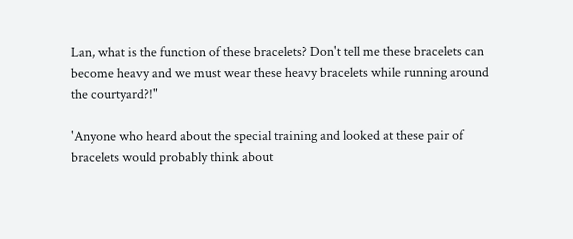Lan, what is the function of these bracelets? Don't tell me these bracelets can become heavy and we must wear these heavy bracelets while running around the courtyard?!"

'Anyone who heard about the special training and looked at these pair of bracelets would probably think about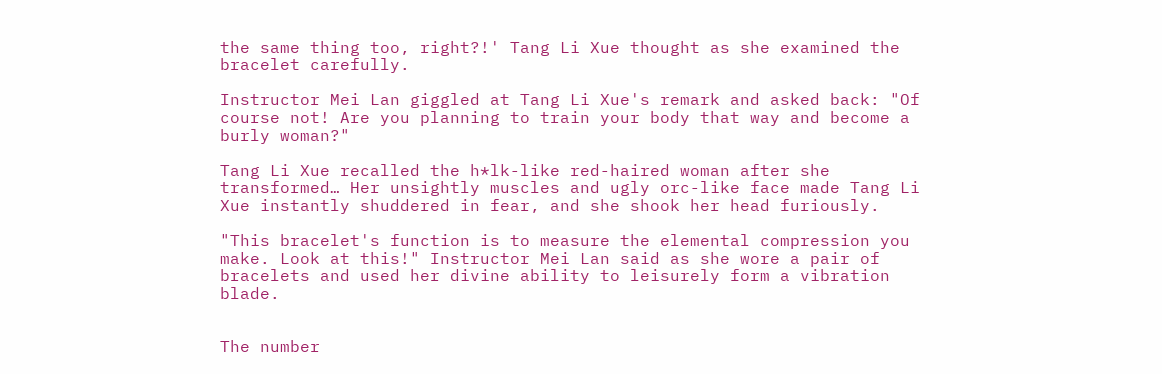the same thing too, right?!' Tang Li Xue thought as she examined the bracelet carefully.

Instructor Mei Lan giggled at Tang Li Xue's remark and asked back: "Of course not! Are you planning to train your body that way and become a burly woman?"

Tang Li Xue recalled the h*lk-like red-haired woman after she transformed… Her unsightly muscles and ugly orc-like face made Tang Li Xue instantly shuddered in fear, and she shook her head furiously.

"This bracelet's function is to measure the elemental compression you make. Look at this!" Instructor Mei Lan said as she wore a pair of bracelets and used her divine ability to leisurely form a vibration blade.


The number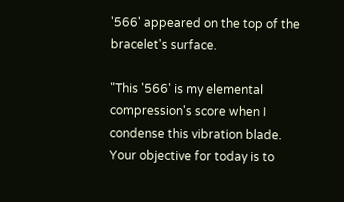'566' appeared on the top of the bracelet's surface.

"This '566' is my elemental compression's score when I condense this vibration blade. Your objective for today is to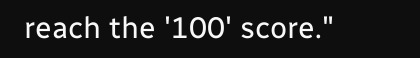reach the '100' score."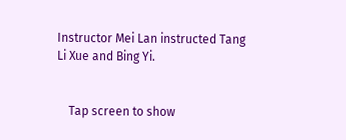Instructor Mei Lan instructed Tang Li Xue and Bing Yi.


    Tap screen to show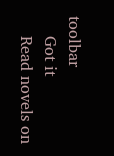toolbar
    Got it
    Read novels on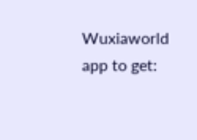Wuxiaworld app to get: